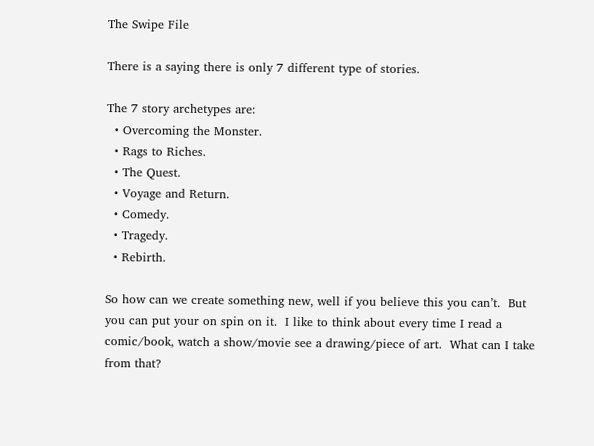The Swipe File

There is a saying there is only 7 different type of stories.

The 7 story archetypes are:
  • Overcoming the Monster.
  • Rags to Riches.
  • The Quest.
  • Voyage and Return.
  • Comedy.
  • Tragedy.
  • Rebirth.

So how can we create something new, well if you believe this you can’t.  But you can put your on spin on it.  I like to think about every time I read a comic/book, watch a show/movie see a drawing/piece of art.  What can I take from that?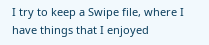I try to keep a Swipe file, where I have things that I enjoyed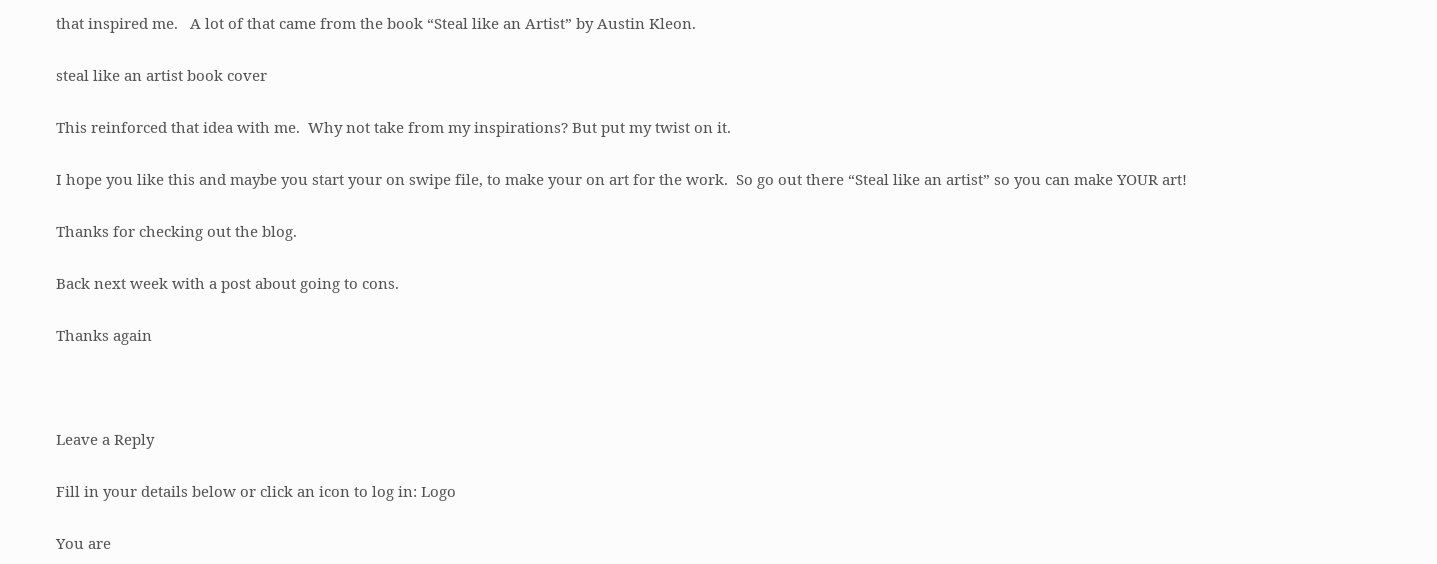that inspired me.   A lot of that came from the book “Steal like an Artist” by Austin Kleon.

steal like an artist book cover

This reinforced that idea with me.  Why not take from my inspirations? But put my twist on it.

I hope you like this and maybe you start your on swipe file, to make your on art for the work.  So go out there “Steal like an artist” so you can make YOUR art!

Thanks for checking out the blog.

Back next week with a post about going to cons.

Thanks again



Leave a Reply

Fill in your details below or click an icon to log in: Logo

You are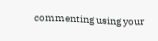commenting using your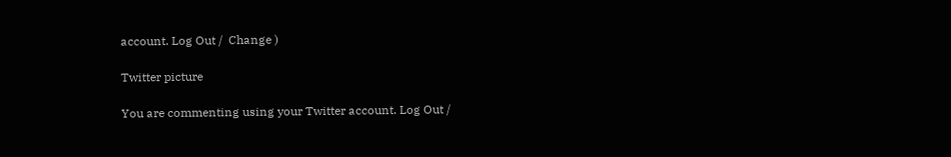account. Log Out /  Change )

Twitter picture

You are commenting using your Twitter account. Log Out /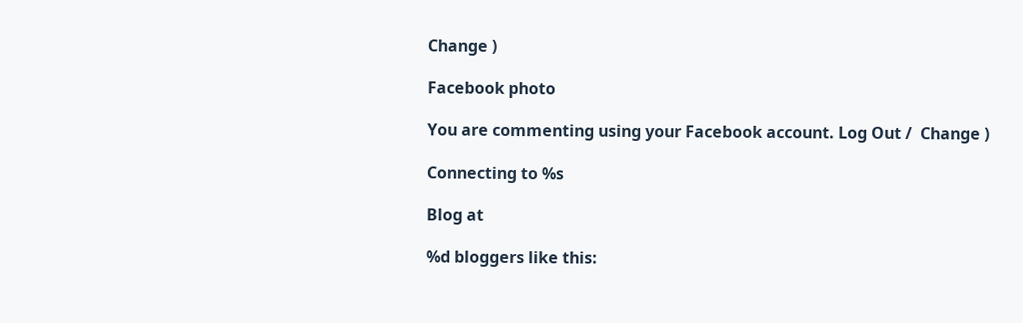Change )

Facebook photo

You are commenting using your Facebook account. Log Out /  Change )

Connecting to %s

Blog at

%d bloggers like this: